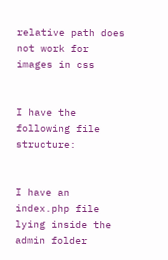relative path does not work for images in css


I have the following file structure:


I have an index.php file lying inside the admin folder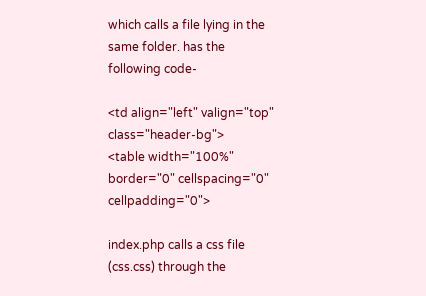which calls a file lying in the same folder. has the following code-

<td align="left" valign="top" class="header-bg">
<table width="100%" border="0" cellspacing="0" cellpadding="0">

index.php calls a css file (css.css) through the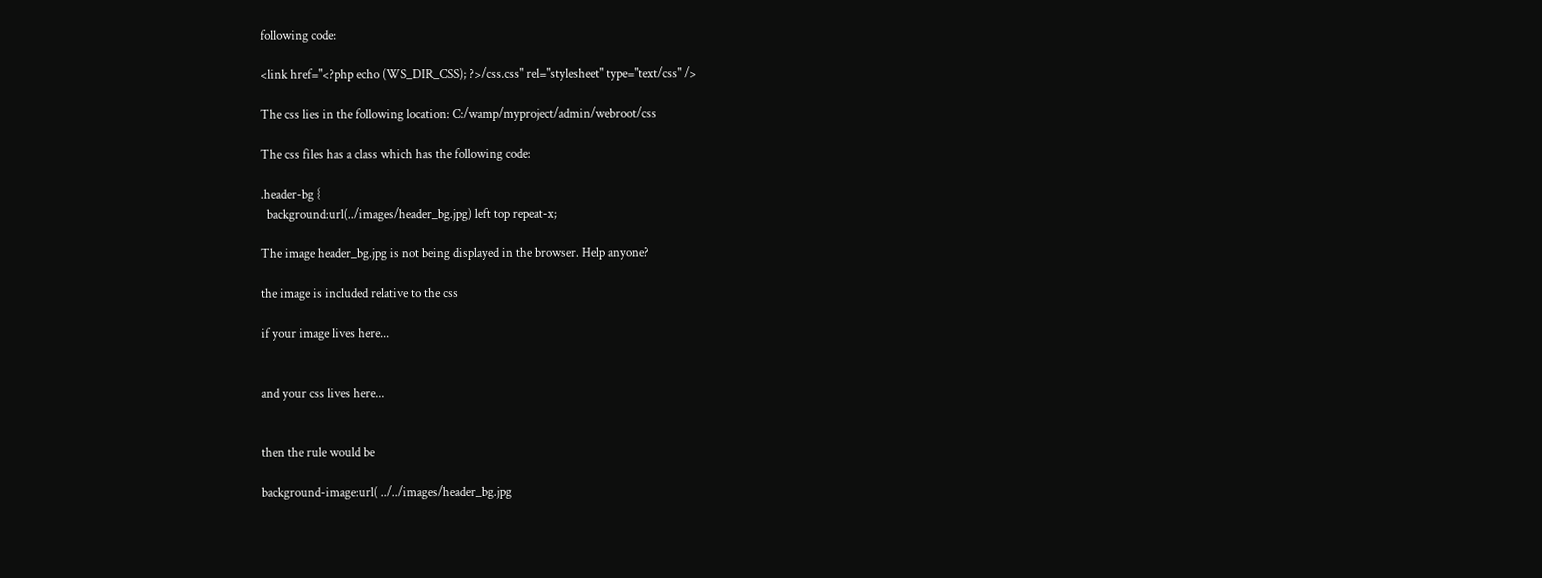following code:

<link href="<?php echo (WS_DIR_CSS); ?>/css.css" rel="stylesheet" type="text/css" />

The css lies in the following location: C:/wamp/myproject/admin/webroot/css

The css files has a class which has the following code:

.header-bg {
  background:url(../images/header_bg.jpg) left top repeat-x;

The image header_bg.jpg is not being displayed in the browser. Help anyone?

the image is included relative to the css

if your image lives here...


and your css lives here...


then the rule would be

background-image:url( ../../images/header_bg.jpg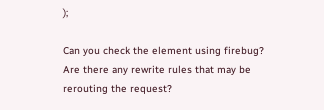);

Can you check the element using firebug? Are there any rewrite rules that may be rerouting the request?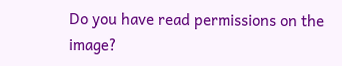Do you have read permissions on the image?